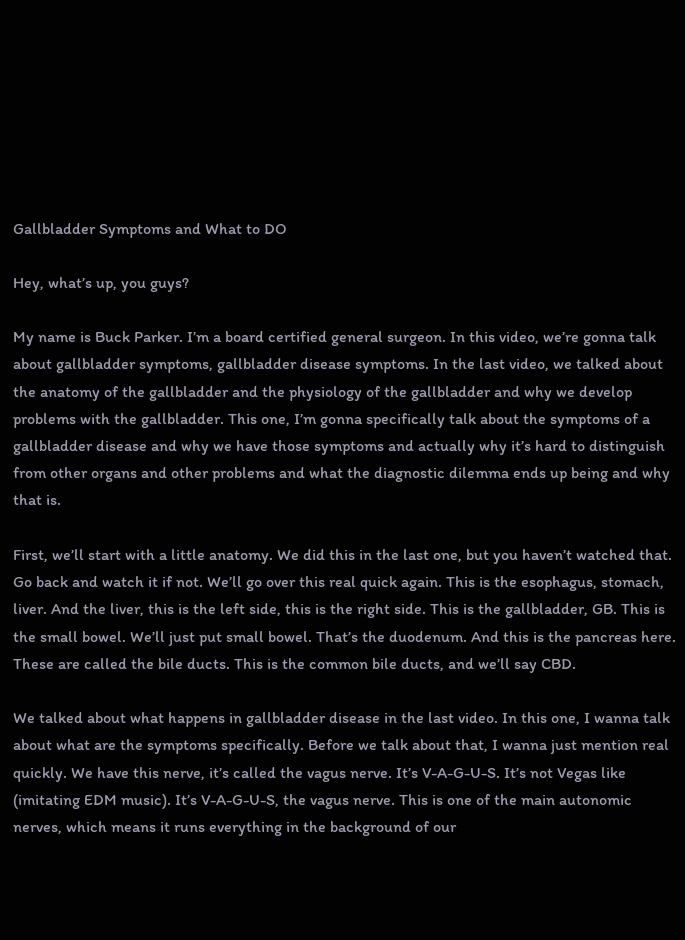Gallbladder Symptoms and What to DO

Hey, what’s up, you guys?

My name is Buck Parker. I’m a board certified general surgeon. In this video, we’re gonna talk about gallbladder symptoms, gallbladder disease symptoms. In the last video, we talked about the anatomy of the gallbladder and the physiology of the gallbladder and why we develop problems with the gallbladder. This one, I’m gonna specifically talk about the symptoms of a gallbladder disease and why we have those symptoms and actually why it’s hard to distinguish from other organs and other problems and what the diagnostic dilemma ends up being and why that is.

First, we’ll start with a little anatomy. We did this in the last one, but you haven’t watched that. Go back and watch it if not. We’ll go over this real quick again. This is the esophagus, stomach, liver. And the liver, this is the left side, this is the right side. This is the gallbladder, GB. This is the small bowel. We’ll just put small bowel. That’s the duodenum. And this is the pancreas here. These are called the bile ducts. This is the common bile ducts, and we’ll say CBD.

We talked about what happens in gallbladder disease in the last video. In this one, I wanna talk about what are the symptoms specifically. Before we talk about that, I wanna just mention real quickly. We have this nerve, it’s called the vagus nerve. It’s V-A-G-U-S. It’s not Vegas like (imitating EDM music). It’s V-A-G-U-S, the vagus nerve. This is one of the main autonomic nerves, which means it runs everything in the background of our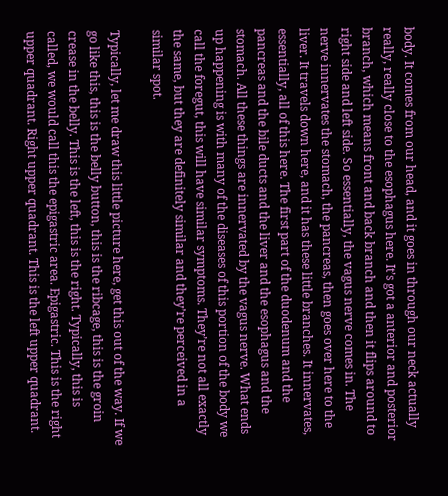body. It comes from our head, and it goes in through our neck actually really, really close to the esophagus here. It’s got a anterior and posterior branch, which means front and back branch and then it flips around to right side and left side. So essentially, the vagus nerve comes in. The nerve innervates the stomach, the pancreas, then goes over here to the liver. It travels down here, and it has these little branches. It innervates, essentially, all of this here. The first part of the duodenum and the pancreas and the bile ducts and the liver and the esophagus and the stomach. All these things are innervated by the vagus nerve. What ends up happening is with many of the diseases of this portion of the body we call the foregut, this will have similar symptoms. They’re not all exactly the same, but they are definitely similar and they’re perceived in a similar spot.

Typically, let me draw this little picture here, get this out of the way. If we go like this, this is the belly button, this is the ribcage, this is the groin crease in the belly. This is the left, this is the right. Typically, this is called, we would call this the epigastric area. Epigastric. This is the right upper quadrant. Right upper quadrant. This is the left upper quadrant.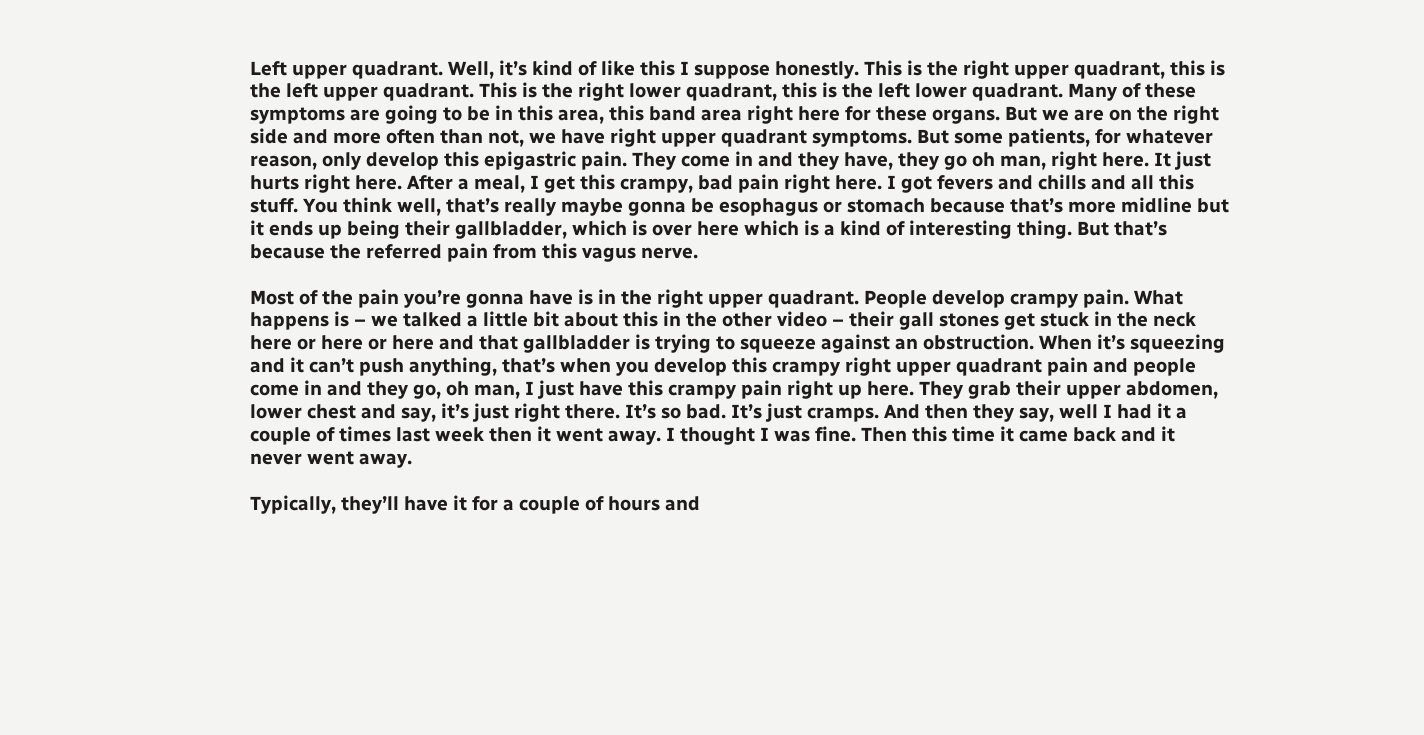Left upper quadrant. Well, it’s kind of like this I suppose honestly. This is the right upper quadrant, this is the left upper quadrant. This is the right lower quadrant, this is the left lower quadrant. Many of these symptoms are going to be in this area, this band area right here for these organs. But we are on the right side and more often than not, we have right upper quadrant symptoms. But some patients, for whatever reason, only develop this epigastric pain. They come in and they have, they go oh man, right here. It just hurts right here. After a meal, I get this crampy, bad pain right here. I got fevers and chills and all this stuff. You think well, that’s really maybe gonna be esophagus or stomach because that’s more midline but it ends up being their gallbladder, which is over here which is a kind of interesting thing. But that’s because the referred pain from this vagus nerve.

Most of the pain you’re gonna have is in the right upper quadrant. People develop crampy pain. What happens is – we talked a little bit about this in the other video – their gall stones get stuck in the neck here or here or here and that gallbladder is trying to squeeze against an obstruction. When it’s squeezing and it can’t push anything, that’s when you develop this crampy right upper quadrant pain and people come in and they go, oh man, I just have this crampy pain right up here. They grab their upper abdomen, lower chest and say, it’s just right there. It’s so bad. It’s just cramps. And then they say, well I had it a couple of times last week then it went away. I thought I was fine. Then this time it came back and it never went away.

Typically, they’ll have it for a couple of hours and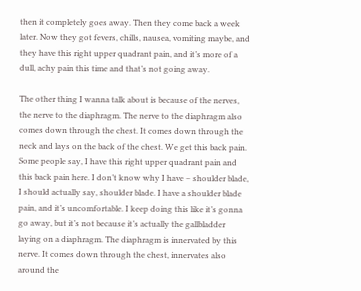then it completely goes away. Then they come back a week later. Now they got fevers, chills, nausea, vomiting maybe, and they have this right upper quadrant pain, and it’s more of a dull, achy pain this time and that’s not going away.

The other thing I wanna talk about is because of the nerves, the nerve to the diaphragm. The nerve to the diaphragm also comes down through the chest. It comes down through the neck and lays on the back of the chest. We get this back pain. Some people say, I have this right upper quadrant pain and this back pain here. I don’t know why I have – shoulder blade, I should actually say, shoulder blade. I have a shoulder blade pain, and it’s uncomfortable. I keep doing this like it’s gonna go away, but it’s not because it’s actually the gallbladder laying on a diaphragm. The diaphragm is innervated by this nerve. It comes down through the chest, innervates also around the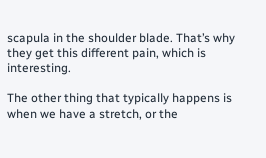scapula in the shoulder blade. That’s why they get this different pain, which is interesting.

The other thing that typically happens is when we have a stretch, or the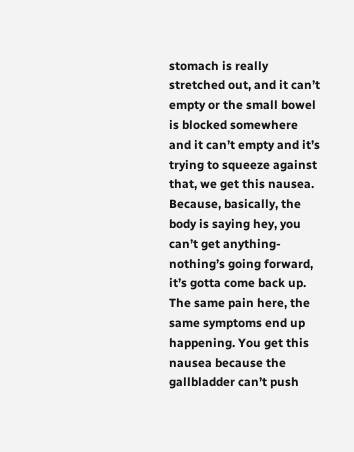stomach is really stretched out, and it can’t empty or the small bowel is blocked somewhere and it can’t empty and it’s trying to squeeze against that, we get this nausea. Because, basically, the body is saying hey, you can’t get anything- nothing’s going forward, it’s gotta come back up. The same pain here, the same symptoms end up happening. You get this nausea because the gallbladder can’t push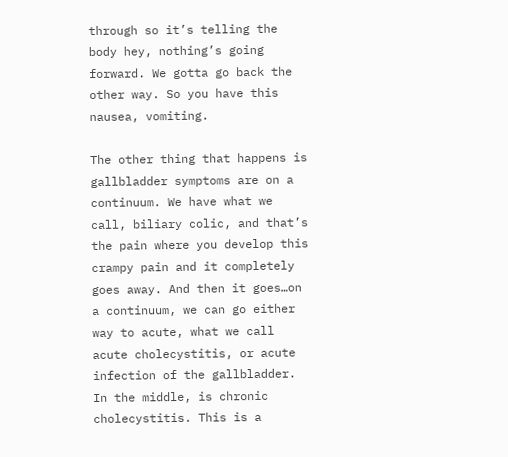through so it’s telling the body hey, nothing’s going forward. We gotta go back the other way. So you have this nausea, vomiting.

The other thing that happens is gallbladder symptoms are on a continuum. We have what we call, biliary colic, and that’s the pain where you develop this crampy pain and it completely goes away. And then it goes…on a continuum, we can go either way to acute, what we call acute cholecystitis, or acute infection of the gallbladder. In the middle, is chronic cholecystitis. This is a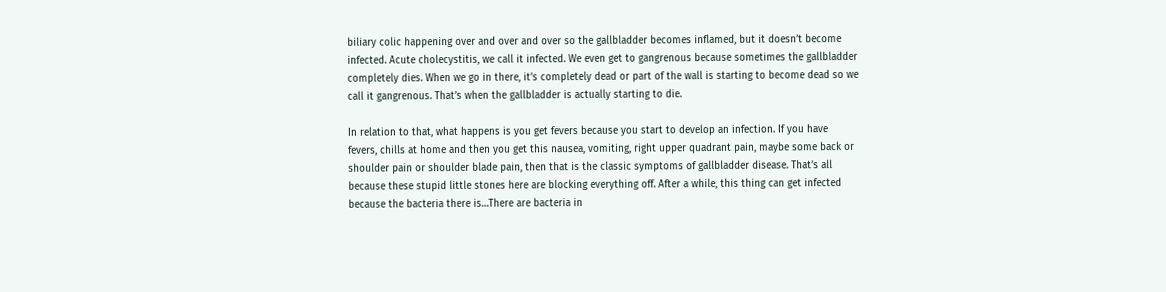biliary colic happening over and over and over so the gallbladder becomes inflamed, but it doesn’t become infected. Acute cholecystitis, we call it infected. We even get to gangrenous because sometimes the gallbladder completely dies. When we go in there, it’s completely dead or part of the wall is starting to become dead so we call it gangrenous. That’s when the gallbladder is actually starting to die.

In relation to that, what happens is you get fevers because you start to develop an infection. If you have fevers, chills at home and then you get this nausea, vomiting, right upper quadrant pain, maybe some back or shoulder pain or shoulder blade pain, then that is the classic symptoms of gallbladder disease. That’s all because these stupid little stones here are blocking everything off. After a while, this thing can get infected because the bacteria there is…There are bacteria in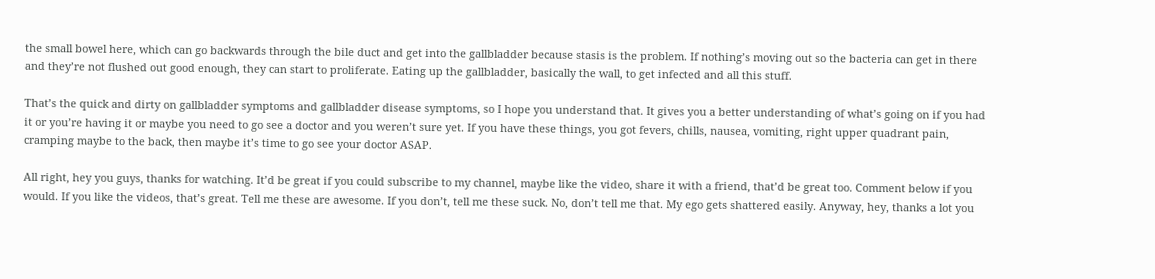the small bowel here, which can go backwards through the bile duct and get into the gallbladder because stasis is the problem. If nothing’s moving out so the bacteria can get in there and they’re not flushed out good enough, they can start to proliferate. Eating up the gallbladder, basically the wall, to get infected and all this stuff.

That’s the quick and dirty on gallbladder symptoms and gallbladder disease symptoms, so I hope you understand that. It gives you a better understanding of what’s going on if you had it or you’re having it or maybe you need to go see a doctor and you weren’t sure yet. If you have these things, you got fevers, chills, nausea, vomiting, right upper quadrant pain, cramping maybe to the back, then maybe it’s time to go see your doctor ASAP.

All right, hey you guys, thanks for watching. It’d be great if you could subscribe to my channel, maybe like the video, share it with a friend, that’d be great too. Comment below if you would. If you like the videos, that’s great. Tell me these are awesome. If you don’t, tell me these suck. No, don’t tell me that. My ego gets shattered easily. Anyway, hey, thanks a lot you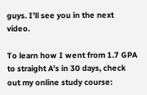guys. I’ll see you in the next video.

To learn how I went from 1.7 GPA to straight A’s in 30 days, check out my online study course: